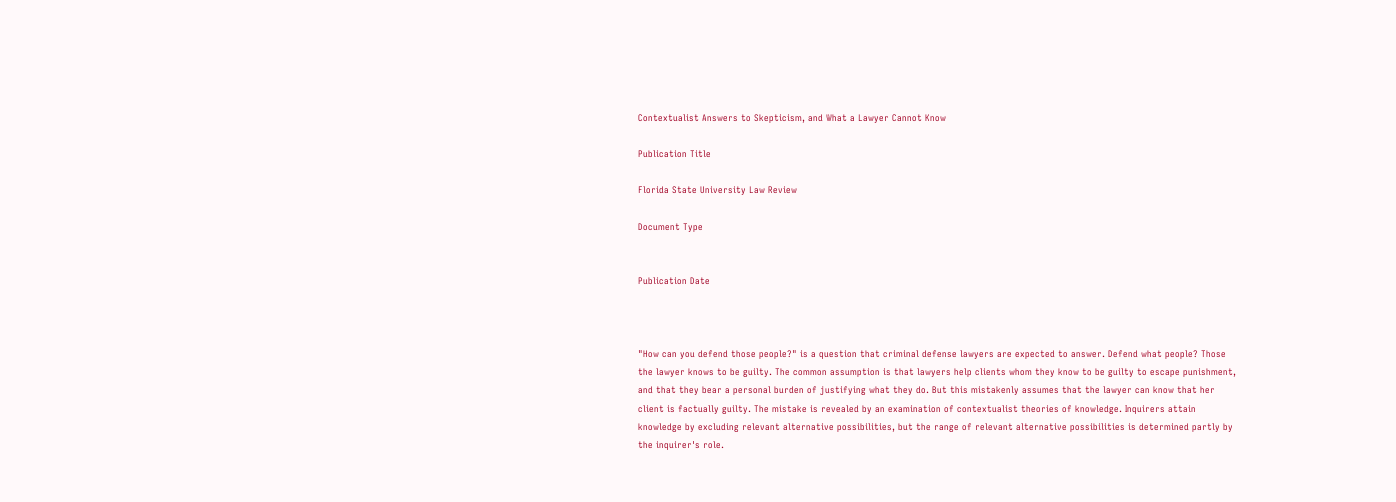Contextualist Answers to Skepticism, and What a Lawyer Cannot Know

Publication Title

Florida State University Law Review

Document Type


Publication Date



"How can you defend those people?" is a question that criminal defense lawyers are expected to answer. Defend what people? Those the lawyer knows to be guilty. The common assumption is that lawyers help clients whom they know to be guilty to escape punishment, and that they bear a personal burden of justifying what they do. But this mistakenly assumes that the lawyer can know that her client is factually guilty. The mistake is revealed by an examination of contextualist theories of knowledge. Inquirers attain knowledge by excluding relevant alternative possibilities, but the range of relevant alternative possibilities is determined partly by the inquirer's role.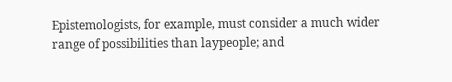Epistemologists, for example, must consider a much wider range of possibilities than laypeople; and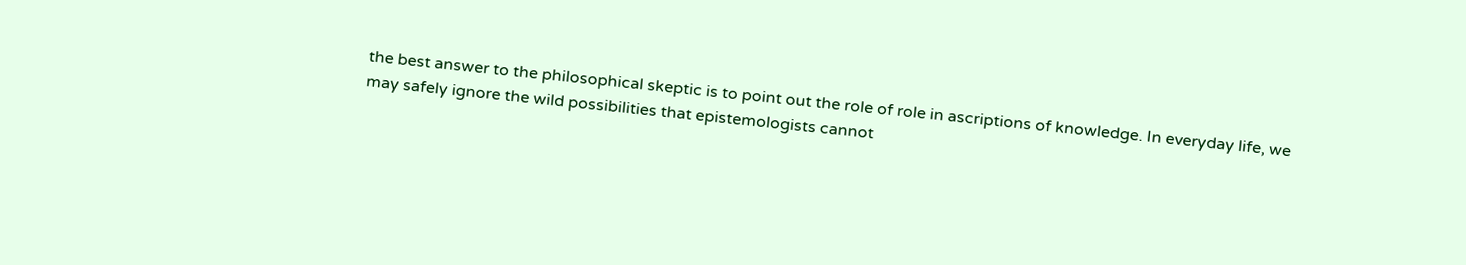the best answer to the philosophical skeptic is to point out the role of role in ascriptions of knowledge. In everyday life, we may safely ignore the wild possibilities that epistemologists cannot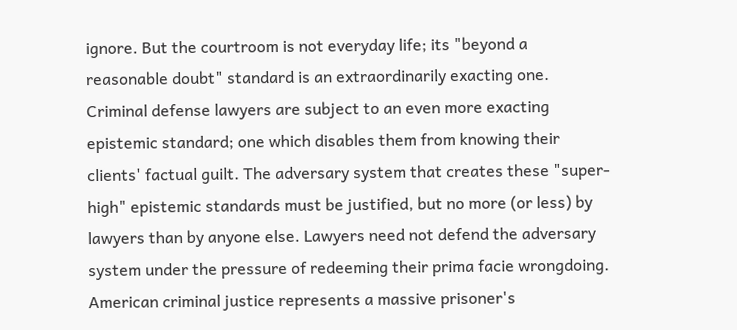ignore. But the courtroom is not everyday life; its "beyond a reasonable doubt" standard is an extraordinarily exacting one. Criminal defense lawyers are subject to an even more exacting epistemic standard; one which disables them from knowing their clients' factual guilt. The adversary system that creates these "super-high" epistemic standards must be justified, but no more (or less) by lawyers than by anyone else. Lawyers need not defend the adversary system under the pressure of redeeming their prima facie wrongdoing. American criminal justice represents a massive prisoner's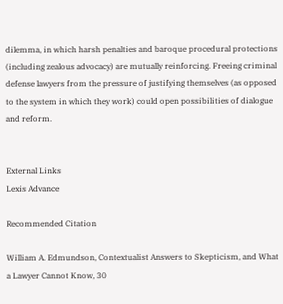dilemma, in which harsh penalties and baroque procedural protections (including zealous advocacy) are mutually reinforcing. Freeing criminal defense lawyers from the pressure of justifying themselves (as opposed to the system in which they work) could open possibilities of dialogue and reform.


External Links
Lexis Advance

Recommended Citation

William A. Edmundson, Contextualist Answers to Skepticism, and What a Lawyer Cannot Know, 30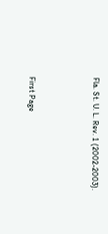Fla. St. U. L. Rev. 1 (2002-2003).





First Page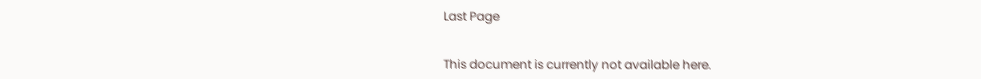Last Page


This document is currently not available here.